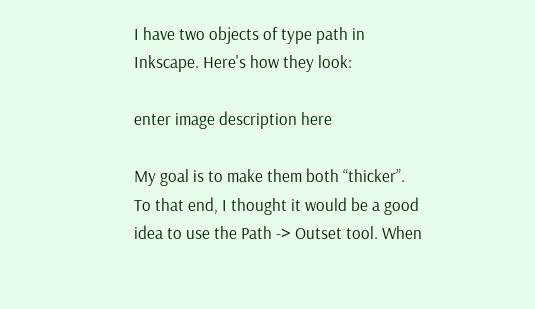I have two objects of type path in Inkscape. Here's how they look:

enter image description here

My goal is to make them both “thicker”. To that end, I thought it would be a good idea to use the Path -> Outset tool. When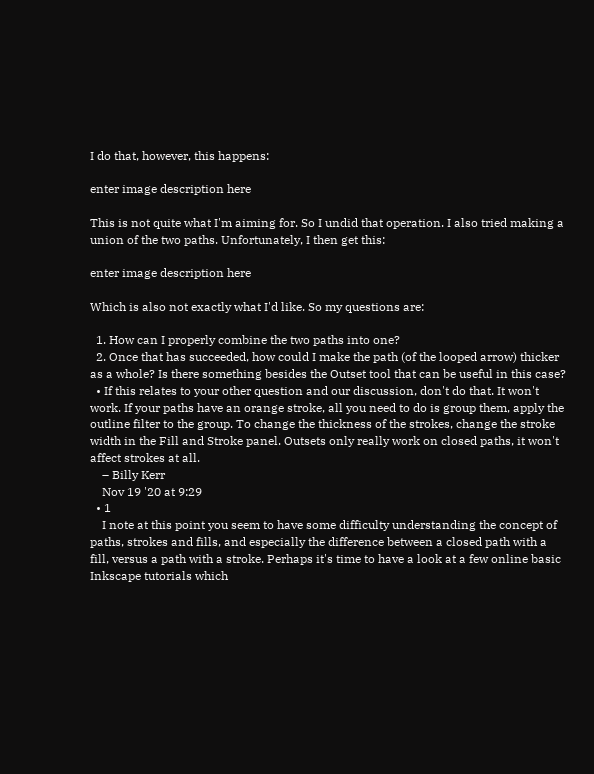I do that, however, this happens:

enter image description here

This is not quite what I'm aiming for. So I undid that operation. I also tried making a union of the two paths. Unfortunately, I then get this:

enter image description here

Which is also not exactly what I'd like. So my questions are:

  1. How can I properly combine the two paths into one?
  2. Once that has succeeded, how could I make the path (of the looped arrow) thicker as a whole? Is there something besides the Outset tool that can be useful in this case?
  • If this relates to your other question and our discussion, don't do that. It won't work. If your paths have an orange stroke, all you need to do is group them, apply the outline filter to the group. To change the thickness of the strokes, change the stroke width in the Fill and Stroke panel. Outsets only really work on closed paths, it won't affect strokes at all.
    – Billy Kerr
    Nov 19 '20 at 9:29
  • 1
    I note at this point you seem to have some difficulty understanding the concept of paths, strokes and fills, and especially the difference between a closed path with a fill, versus a path with a stroke. Perhaps it's time to have a look at a few online basic Inkscape tutorials which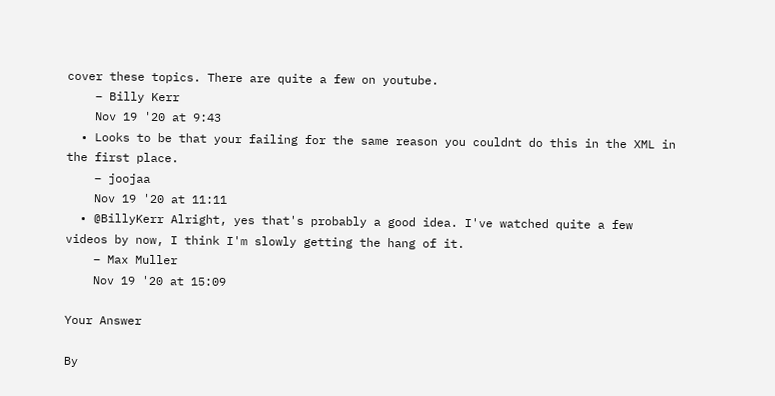cover these topics. There are quite a few on youtube.
    – Billy Kerr
    Nov 19 '20 at 9:43
  • Looks to be that your failing for the same reason you couldnt do this in the XML in the first place.
    – joojaa
    Nov 19 '20 at 11:11
  • @BillyKerr Alright, yes that's probably a good idea. I've watched quite a few videos by now, I think I'm slowly getting the hang of it.
    – Max Muller
    Nov 19 '20 at 15:09

Your Answer

By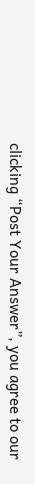clicking “Post Your Answer”, you agree to our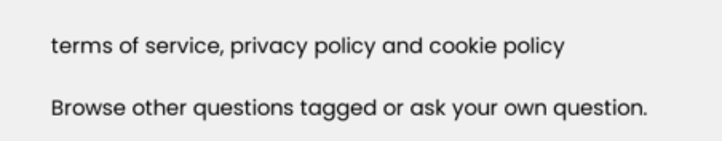terms of service, privacy policy and cookie policy

Browse other questions tagged or ask your own question.